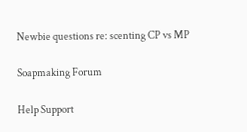Newbie questions re: scenting CP vs MP

Soapmaking Forum

Help Support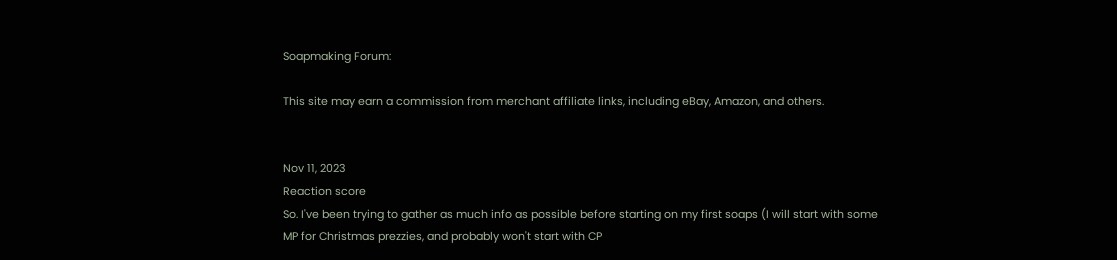Soapmaking Forum:

This site may earn a commission from merchant affiliate links, including eBay, Amazon, and others.


Nov 11, 2023
Reaction score
So. I've been trying to gather as much info as possible before starting on my first soaps (I will start with some MP for Christmas prezzies, and probably won't start with CP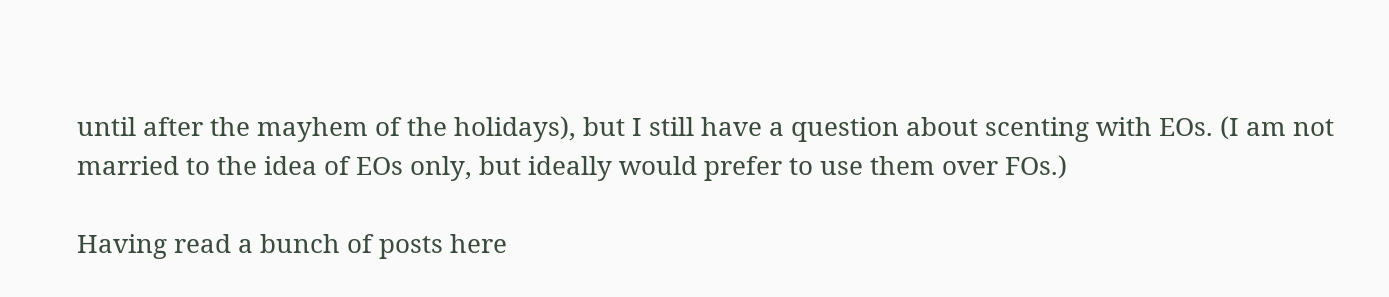until after the mayhem of the holidays), but I still have a question about scenting with EOs. (I am not married to the idea of EOs only, but ideally would prefer to use them over FOs.)

Having read a bunch of posts here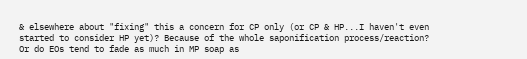& elsewhere about "fixing" this a concern for CP only (or CP & HP...I haven't even started to consider HP yet)? Because of the whole saponification process/reaction? Or do EOs tend to fade as much in MP soap as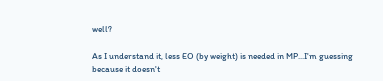well?

As I understand it, less EO (by weight) is needed in MP...I'm guessing because it doesn't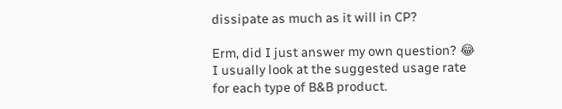dissipate as much as it will in CP?

Erm, did I just answer my own question? 😂
I usually look at the suggested usage rate for each type of B&B product.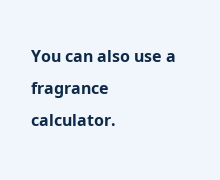You can also use a fragrance calculator.